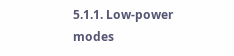5.1.1. Low-power modes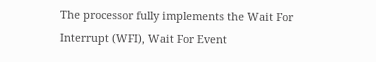The processor fully implements the Wait For Interrupt (WFI), Wait For Event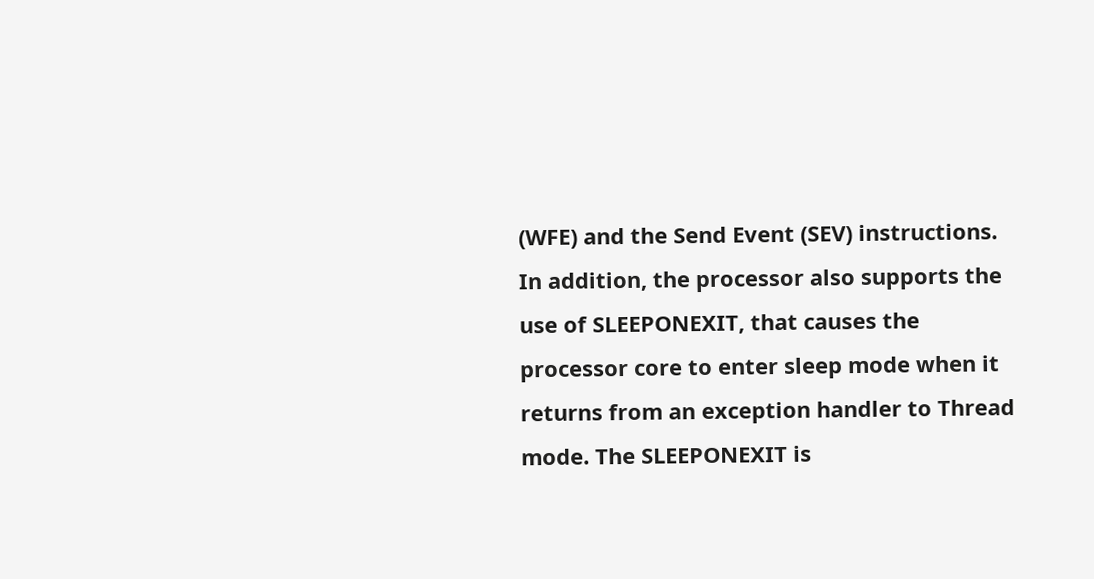(WFE) and the Send Event (SEV) instructions. In addition, the processor also supports the use of SLEEPONEXIT, that causes the processor core to enter sleep mode when it returns from an exception handler to Thread mode. The SLEEPONEXIT is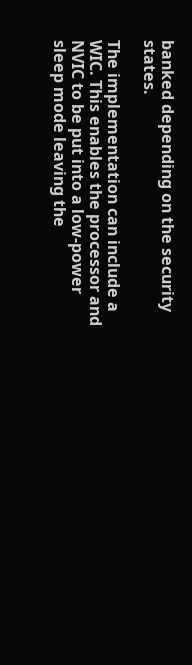banked depending on the security states.

The implementation can include a WIC. This enables the processor and NVIC to be put into a low-power sleep mode leaving the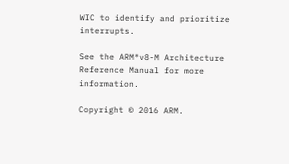WIC to identify and prioritize interrupts.

See the ARM®v8-M Architecture Reference Manual for more information.

Copyright © 2016 ARM.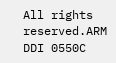All rights reserved.ARM DDI 0550C